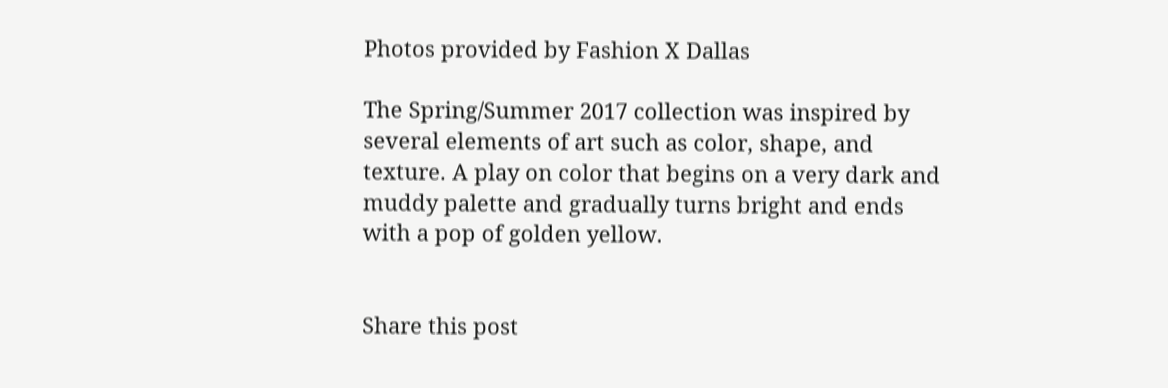Photos provided by Fashion X Dallas

The Spring/Summer 2017 collection was inspired by several elements of art such as color, shape, and texture. A play on color that begins on a very dark and muddy palette and gradually turns bright and ends with a pop of golden yellow.


Share this post